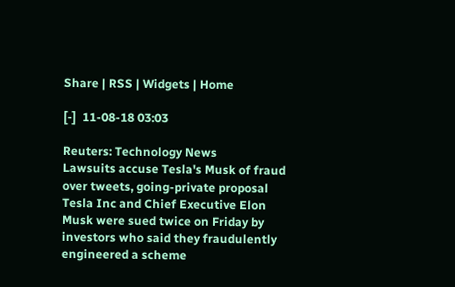Share | RSS | Widgets | Home

[-]  11-08-18 03:03

Reuters: Technology News
Lawsuits accuse Tesla's Musk of fraud over tweets, going-private proposal
Tesla Inc and Chief Executive Elon Musk were sued twice on Friday by investors who said they fraudulently engineered a scheme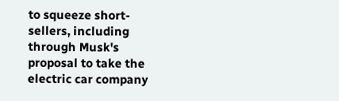to squeeze short-sellers, including through Musk's proposal to take the electric car company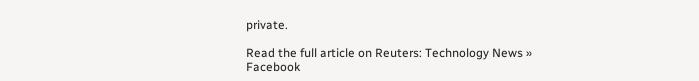private.

Read the full article on Reuters: Technology News »
Facebook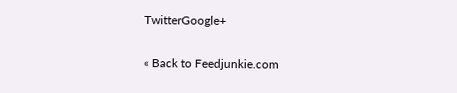TwitterGoogle+

« Back to Feedjunkie.com